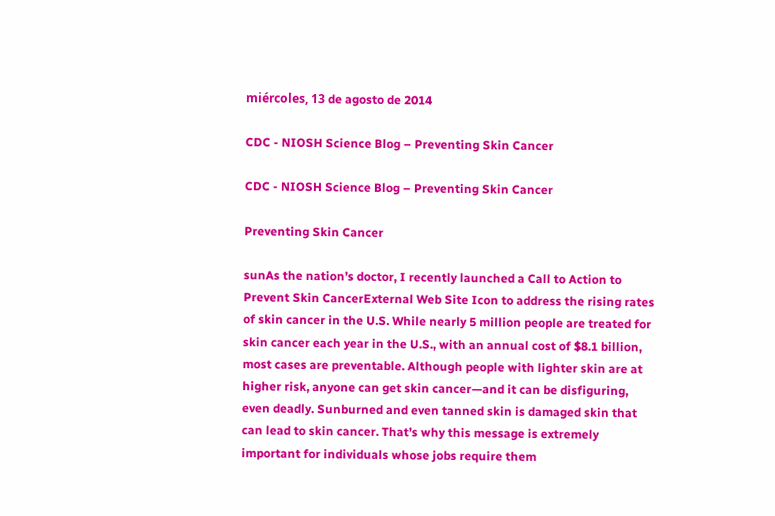miércoles, 13 de agosto de 2014

CDC - NIOSH Science Blog – Preventing Skin Cancer

CDC - NIOSH Science Blog – Preventing Skin Cancer

Preventing Skin Cancer

sunAs the nation’s doctor, I recently launched a Call to Action to Prevent Skin CancerExternal Web Site Icon to address the rising rates of skin cancer in the U.S. While nearly 5 million people are treated for skin cancer each year in the U.S., with an annual cost of $8.1 billion, most cases are preventable. Although people with lighter skin are at higher risk, anyone can get skin cancer—and it can be disfiguring, even deadly. Sunburned and even tanned skin is damaged skin that can lead to skin cancer. That’s why this message is extremely important for individuals whose jobs require them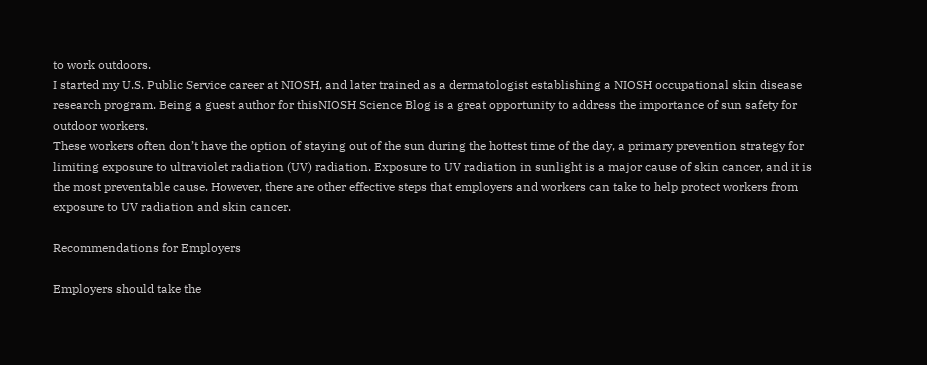to work outdoors.
I started my U.S. Public Service career at NIOSH, and later trained as a dermatologist establishing a NIOSH occupational skin disease research program. Being a guest author for thisNIOSH Science Blog is a great opportunity to address the importance of sun safety for outdoor workers.
These workers often don’t have the option of staying out of the sun during the hottest time of the day, a primary prevention strategy for limiting exposure to ultraviolet radiation (UV) radiation. Exposure to UV radiation in sunlight is a major cause of skin cancer, and it is the most preventable cause. However, there are other effective steps that employers and workers can take to help protect workers from exposure to UV radiation and skin cancer.

Recommendations for Employers

Employers should take the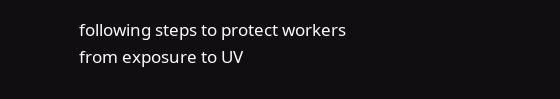following steps to protect workers from exposure to UV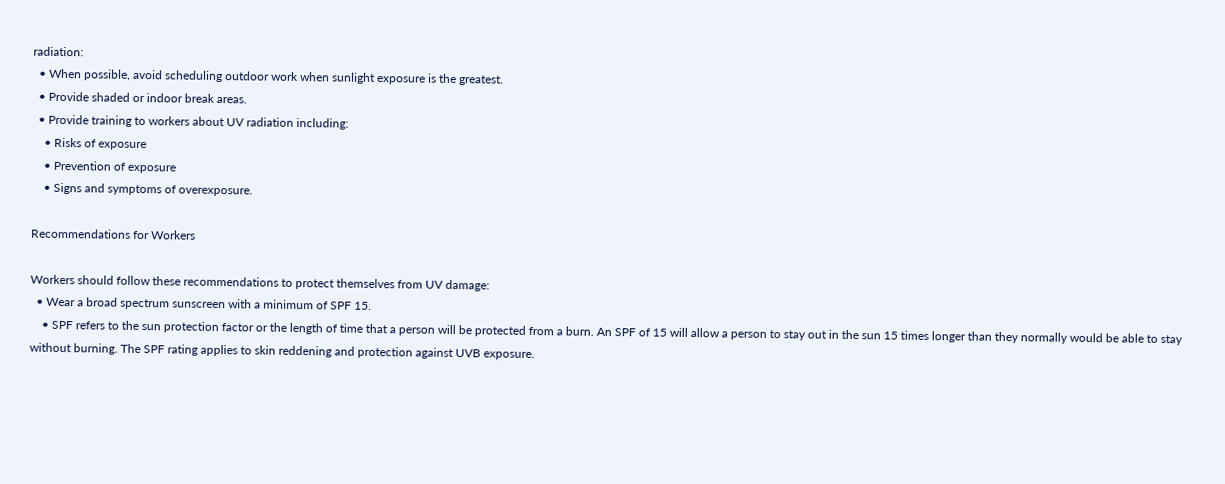radiation:
  • When possible, avoid scheduling outdoor work when sunlight exposure is the greatest.
  • Provide shaded or indoor break areas.
  • Provide training to workers about UV radiation including:
    • Risks of exposure
    • Prevention of exposure
    • Signs and symptoms of overexposure.

Recommendations for Workers

Workers should follow these recommendations to protect themselves from UV damage:
  • Wear a broad spectrum sunscreen with a minimum of SPF 15.
    • SPF refers to the sun protection factor or the length of time that a person will be protected from a burn. An SPF of 15 will allow a person to stay out in the sun 15 times longer than they normally would be able to stay without burning. The SPF rating applies to skin reddening and protection against UVB exposure.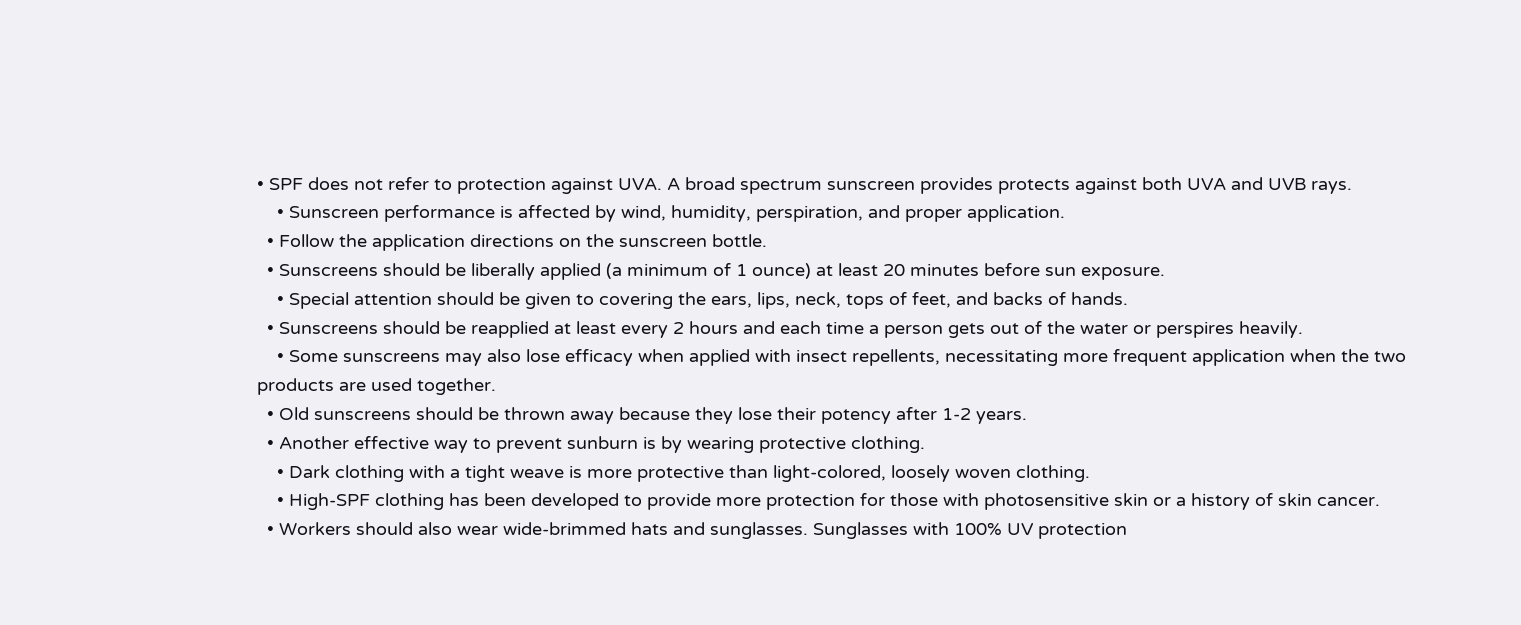• SPF does not refer to protection against UVA. A broad spectrum sunscreen provides protects against both UVA and UVB rays.
    • Sunscreen performance is affected by wind, humidity, perspiration, and proper application.
  • Follow the application directions on the sunscreen bottle.
  • Sunscreens should be liberally applied (a minimum of 1 ounce) at least 20 minutes before sun exposure.
    • Special attention should be given to covering the ears, lips, neck, tops of feet, and backs of hands.
  • Sunscreens should be reapplied at least every 2 hours and each time a person gets out of the water or perspires heavily.
    • Some sunscreens may also lose efficacy when applied with insect repellents, necessitating more frequent application when the two products are used together.
  • Old sunscreens should be thrown away because they lose their potency after 1-2 years.
  • Another effective way to prevent sunburn is by wearing protective clothing.
    • Dark clothing with a tight weave is more protective than light-colored, loosely woven clothing.
    • High-SPF clothing has been developed to provide more protection for those with photosensitive skin or a history of skin cancer.
  • Workers should also wear wide-brimmed hats and sunglasses. Sunglasses with 100% UV protection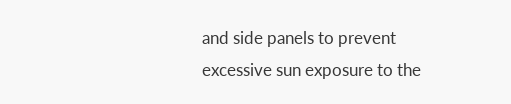and side panels to prevent excessive sun exposure to the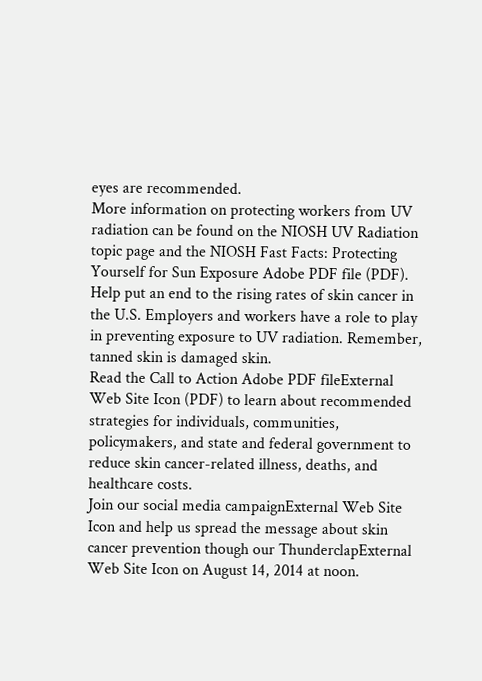eyes are recommended.
More information on protecting workers from UV radiation can be found on the NIOSH UV Radiation topic page and the NIOSH Fast Facts: Protecting Yourself for Sun Exposure Adobe PDF file (PDF). Help put an end to the rising rates of skin cancer in the U.S. Employers and workers have a role to play in preventing exposure to UV radiation. Remember, tanned skin is damaged skin.
Read the Call to Action Adobe PDF fileExternal Web Site Icon (PDF) to learn about recommended strategies for individuals, communities, policymakers, and state and federal government to reduce skin cancer-related illness, deaths, and healthcare costs.
Join our social media campaignExternal Web Site Icon and help us spread the message about skin cancer prevention though our ThunderclapExternal Web Site Icon on August 14, 2014 at noon.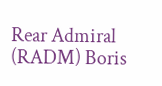Rear Admiral (RADM) Boris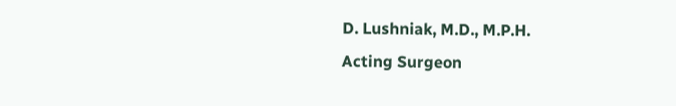D. Lushniak, M.D., M.P.H.
Acting Surgeon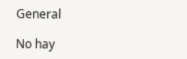General

No hay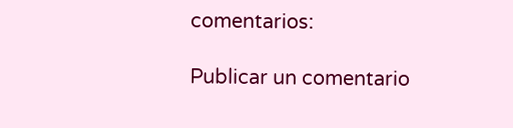comentarios:

Publicar un comentario